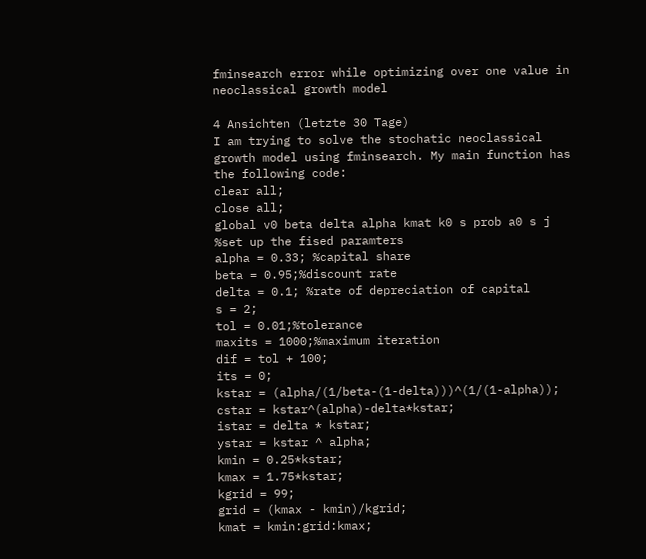fminsearch error while optimizing over one value in neoclassical growth model

4 Ansichten (letzte 30 Tage)
I am trying to solve the stochatic neoclassical growth model using fminsearch. My main function has the following code:
clear all;
close all;
global v0 beta delta alpha kmat k0 s prob a0 s j
%set up the fised paramters
alpha = 0.33; %capital share
beta = 0.95;%discount rate
delta = 0.1; %rate of depreciation of capital
s = 2;
tol = 0.01;%tolerance
maxits = 1000;%maximum iteration
dif = tol + 100;
its = 0;
kstar = (alpha/(1/beta-(1-delta)))^(1/(1-alpha));
cstar = kstar^(alpha)-delta*kstar;
istar = delta * kstar;
ystar = kstar ^ alpha;
kmin = 0.25*kstar;
kmax = 1.75*kstar;
kgrid = 99;
grid = (kmax - kmin)/kgrid;
kmat = kmin:grid:kmax;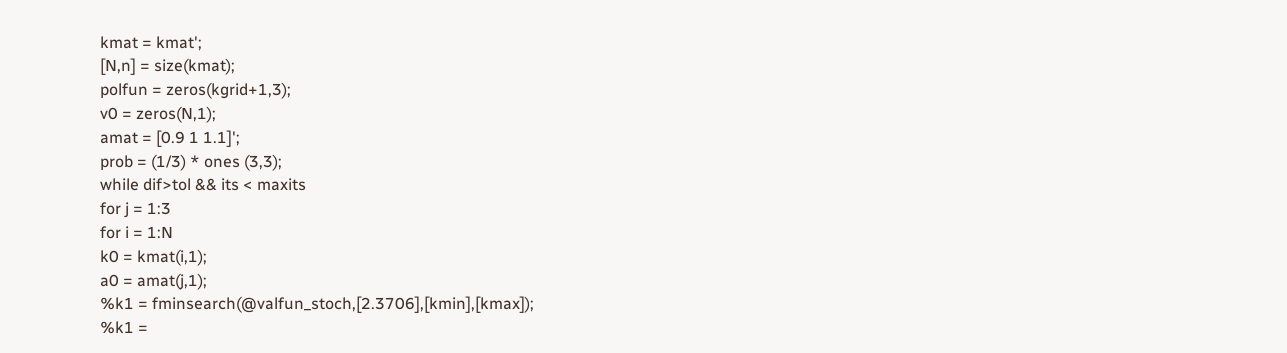kmat = kmat';
[N,n] = size(kmat);
polfun = zeros(kgrid+1,3);
v0 = zeros(N,1);
amat = [0.9 1 1.1]';
prob = (1/3) * ones (3,3);
while dif>tol && its < maxits
for j = 1:3
for i = 1:N
k0 = kmat(i,1);
a0 = amat(j,1);
%k1 = fminsearch(@valfun_stoch,[2.3706],[kmin],[kmax]);
%k1 =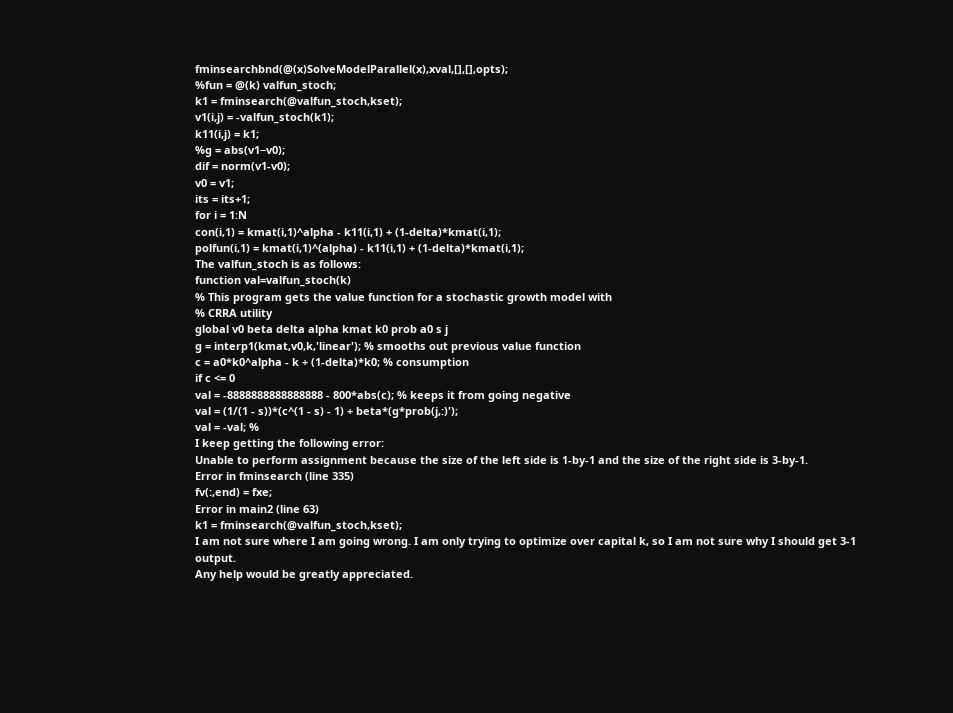fminsearchbnd(@(x)SolveModelParallel(x),xval,[],[],opts);
%fun = @(k) valfun_stoch;
k1 = fminsearch(@valfun_stoch,kset);
v1(i,j) = -valfun_stoch(k1);
k11(i,j) = k1;
%g = abs(v1−v0);
dif = norm(v1-v0);
v0 = v1;
its = its+1;
for i = 1:N
con(i,1) = kmat(i,1)^alpha - k11(i,1) + (1-delta)*kmat(i,1);
polfun(i,1) = kmat(i,1)^(alpha) - k11(i,1) + (1-delta)*kmat(i,1);
The valfun_stoch is as follows:
function val=valfun_stoch(k)
% This program gets the value function for a stochastic growth model with
% CRRA utility
global v0 beta delta alpha kmat k0 prob a0 s j
g = interp1(kmat,v0,k,'linear'); % smooths out previous value function
c = a0*k0^alpha - k + (1-delta)*k0; % consumption
if c <= 0
val = -8888888888888888 - 800*abs(c); % keeps it from going negative
val = (1/(1 - s))*(c^(1 - s) - 1) + beta*(g*prob(j,:)');
val = -val; %
I keep getting the following error:
Unable to perform assignment because the size of the left side is 1-by-1 and the size of the right side is 3-by-1.
Error in fminsearch (line 335)
fv(:,end) = fxe;
Error in main2 (line 63)
k1 = fminsearch(@valfun_stoch,kset);
I am not sure where I am going wrong. I am only trying to optimize over capital k, so I am not sure why I should get 3-1 output.
Any help would be greatly appreciated.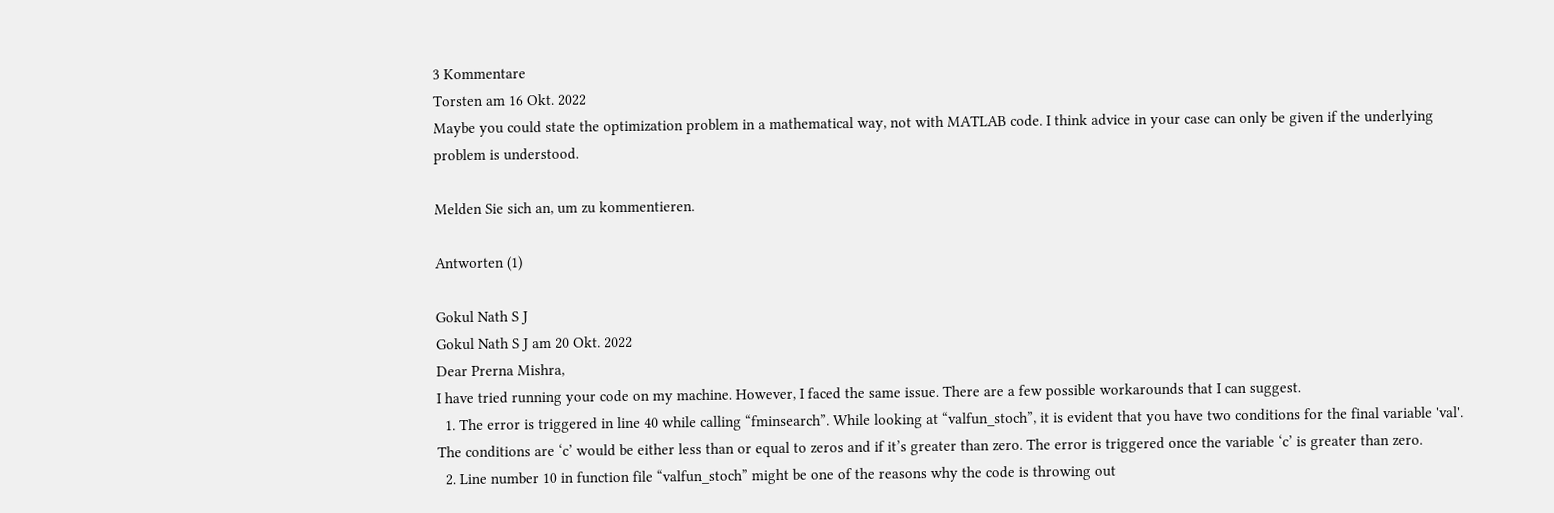3 Kommentare
Torsten am 16 Okt. 2022
Maybe you could state the optimization problem in a mathematical way, not with MATLAB code. I think advice in your case can only be given if the underlying problem is understood.

Melden Sie sich an, um zu kommentieren.

Antworten (1)

Gokul Nath S J
Gokul Nath S J am 20 Okt. 2022
Dear Prerna Mishra,
I have tried running your code on my machine. However, I faced the same issue. There are a few possible workarounds that I can suggest.
  1. The error is triggered in line 40 while calling “fminsearch”. While looking at “valfun_stoch”, it is evident that you have two conditions for the final variable 'val'. The conditions are ‘c’ would be either less than or equal to zeros and if it’s greater than zero. The error is triggered once the variable ‘c’ is greater than zero.
  2. Line number 10 in function file “valfun_stoch” might be one of the reasons why the code is throwing out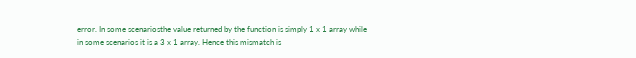error. In some scenariosthe value returned by the function is simply 1 x 1 array while in some scenarios it is a 3 x 1 array. Hence this mismatch is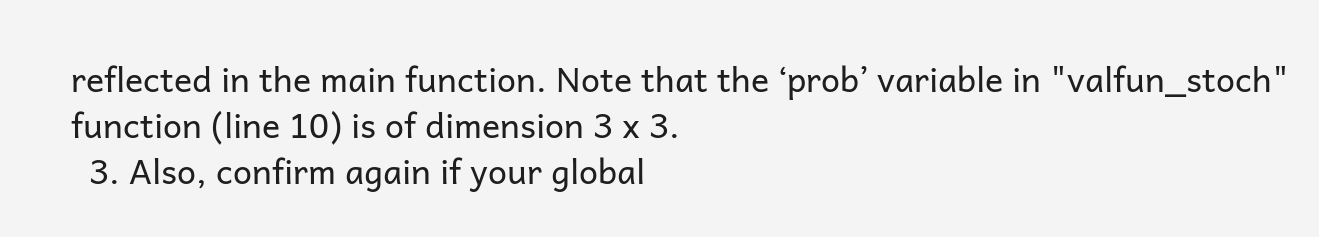reflected in the main function. Note that the ‘prob’ variable in "valfun_stoch" function (line 10) is of dimension 3 x 3.
  3. Also, confirm again if your global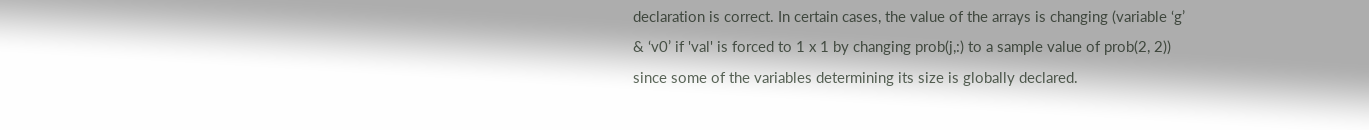declaration is correct. In certain cases, the value of the arrays is changing (variable ‘g’ & ‘v0’ if 'val' is forced to 1 x 1 by changing prob(j,:) to a sample value of prob(2, 2)) since some of the variables determining its size is globally declared.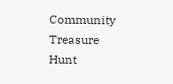Community Treasure Hunt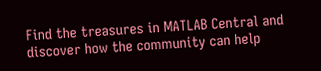Find the treasures in MATLAB Central and discover how the community can help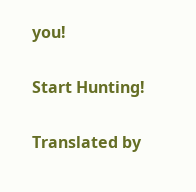you!

Start Hunting!

Translated by